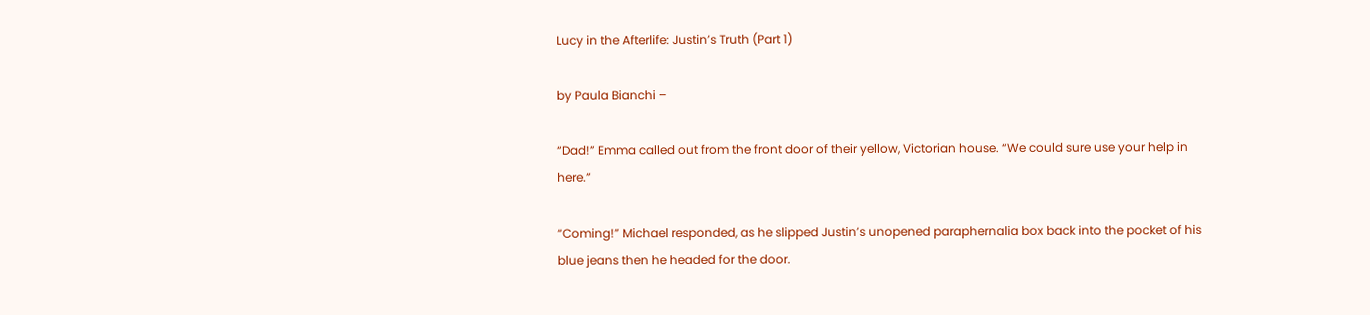Lucy in the Afterlife: Justin’s Truth (Part 1)

by Paula Bianchi –

“Dad!” Emma called out from the front door of their yellow, Victorian house. “We could sure use your help in here.”

“Coming!” Michael responded, as he slipped Justin’s unopened paraphernalia box back into the pocket of his blue jeans then he headed for the door.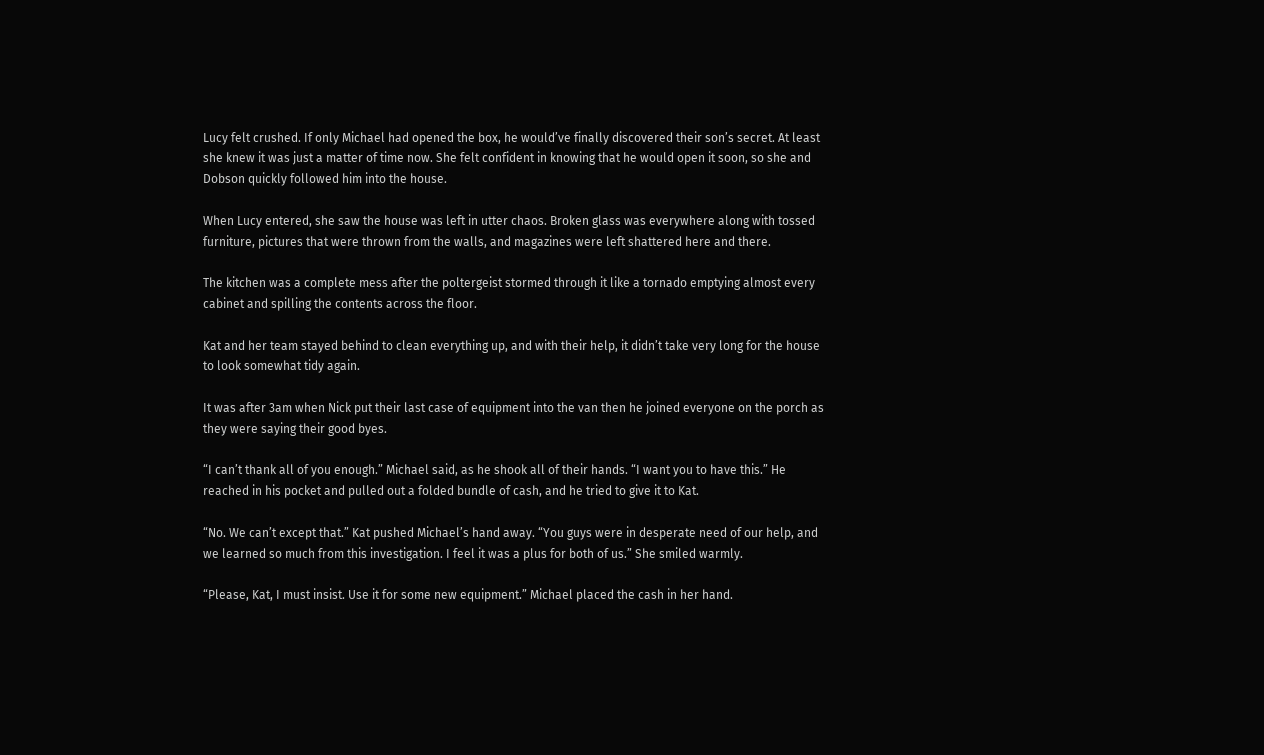Lucy felt crushed. If only Michael had opened the box, he would’ve finally discovered their son’s secret. At least she knew it was just a matter of time now. She felt confident in knowing that he would open it soon, so she and Dobson quickly followed him into the house.

When Lucy entered, she saw the house was left in utter chaos. Broken glass was everywhere along with tossed furniture, pictures that were thrown from the walls, and magazines were left shattered here and there.

The kitchen was a complete mess after the poltergeist stormed through it like a tornado emptying almost every cabinet and spilling the contents across the floor.

Kat and her team stayed behind to clean everything up, and with their help, it didn’t take very long for the house to look somewhat tidy again.

It was after 3am when Nick put their last case of equipment into the van then he joined everyone on the porch as they were saying their good byes.

“I can’t thank all of you enough.” Michael said, as he shook all of their hands. “I want you to have this.” He reached in his pocket and pulled out a folded bundle of cash, and he tried to give it to Kat.

“No. We can’t except that.” Kat pushed Michael’s hand away. “You guys were in desperate need of our help, and we learned so much from this investigation. I feel it was a plus for both of us.” She smiled warmly.

“Please, Kat, I must insist. Use it for some new equipment.” Michael placed the cash in her hand.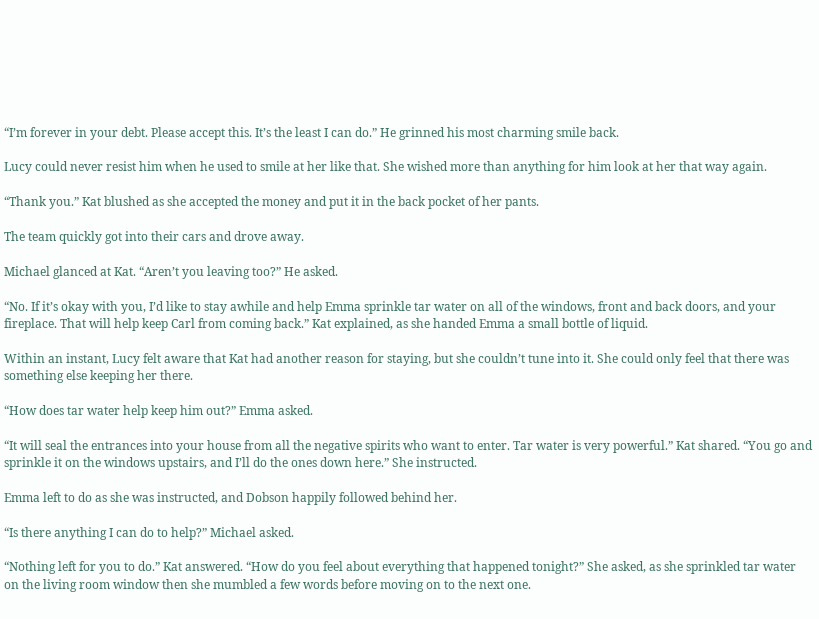“I’m forever in your debt. Please accept this. It’s the least I can do.” He grinned his most charming smile back.

Lucy could never resist him when he used to smile at her like that. She wished more than anything for him look at her that way again.

“Thank you.” Kat blushed as she accepted the money and put it in the back pocket of her pants.

The team quickly got into their cars and drove away.

Michael glanced at Kat. “Aren’t you leaving too?” He asked.

“No. If it’s okay with you, I’d like to stay awhile and help Emma sprinkle tar water on all of the windows, front and back doors, and your fireplace. That will help keep Carl from coming back.” Kat explained, as she handed Emma a small bottle of liquid.

Within an instant, Lucy felt aware that Kat had another reason for staying, but she couldn’t tune into it. She could only feel that there was something else keeping her there.

“How does tar water help keep him out?” Emma asked.

“It will seal the entrances into your house from all the negative spirits who want to enter. Tar water is very powerful.” Kat shared. “You go and sprinkle it on the windows upstairs, and I’ll do the ones down here.” She instructed.

Emma left to do as she was instructed, and Dobson happily followed behind her.

“Is there anything I can do to help?” Michael asked.

“Nothing left for you to do.” Kat answered. “How do you feel about everything that happened tonight?” She asked, as she sprinkled tar water on the living room window then she mumbled a few words before moving on to the next one.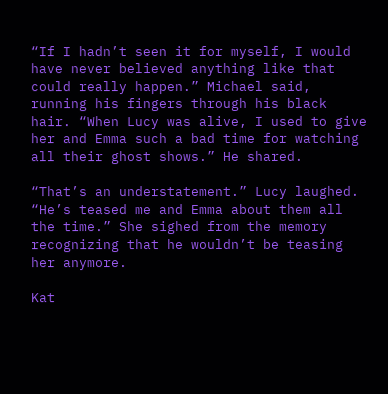“If I hadn’t seen it for myself, I would have never believed anything like that could really happen.” Michael said, running his fingers through his black hair. “When Lucy was alive, I used to give her and Emma such a bad time for watching all their ghost shows.” He shared.

“That’s an understatement.” Lucy laughed. “He’s teased me and Emma about them all the time.” She sighed from the memory recognizing that he wouldn’t be teasing her anymore.

Kat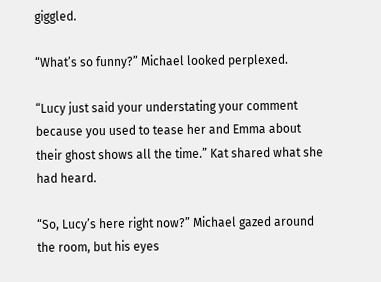giggled.

“What’s so funny?” Michael looked perplexed.

“Lucy just said your understating your comment because you used to tease her and Emma about their ghost shows all the time.” Kat shared what she had heard.

“So, Lucy’s here right now?” Michael gazed around the room, but his eyes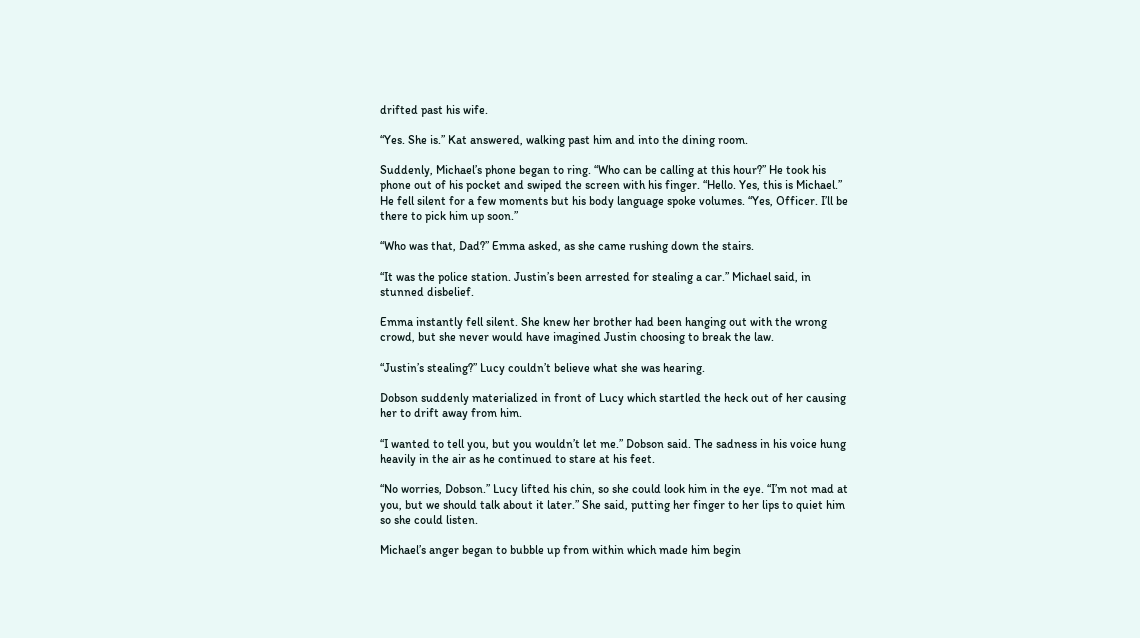drifted past his wife.

“Yes. She is.” Kat answered, walking past him and into the dining room.

Suddenly, Michael’s phone began to ring. “Who can be calling at this hour?” He took his phone out of his pocket and swiped the screen with his finger. “Hello. Yes, this is Michael.” He fell silent for a few moments but his body language spoke volumes. “Yes, Officer. I’ll be there to pick him up soon.”

“Who was that, Dad?” Emma asked, as she came rushing down the stairs.

“It was the police station. Justin’s been arrested for stealing a car.” Michael said, in stunned disbelief.

Emma instantly fell silent. She knew her brother had been hanging out with the wrong crowd, but she never would have imagined Justin choosing to break the law.

“Justin’s stealing?” Lucy couldn’t believe what she was hearing.

Dobson suddenly materialized in front of Lucy which startled the heck out of her causing her to drift away from him.

“I wanted to tell you, but you wouldn’t let me.” Dobson said. The sadness in his voice hung heavily in the air as he continued to stare at his feet.

“No worries, Dobson.” Lucy lifted his chin, so she could look him in the eye. “I’m not mad at you, but we should talk about it later.” She said, putting her finger to her lips to quiet him so she could listen.

Michael’s anger began to bubble up from within which made him begin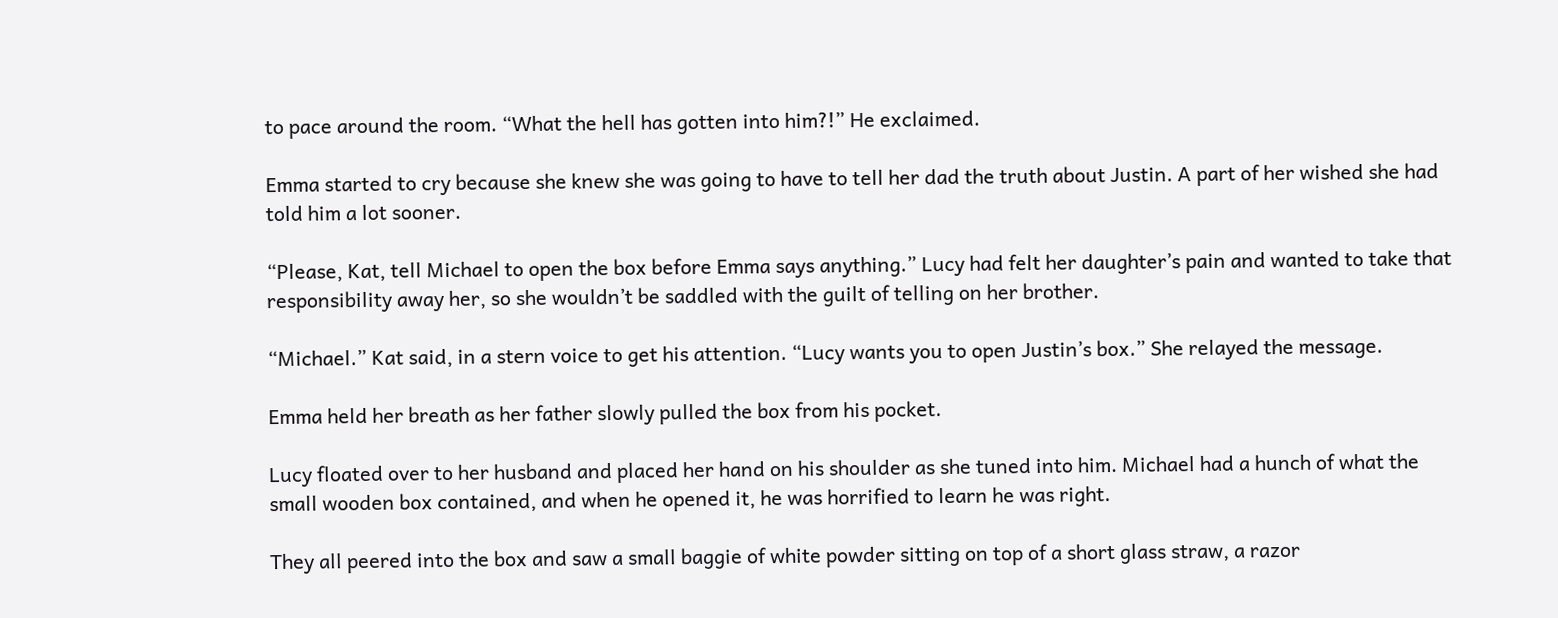to pace around the room. “What the hell has gotten into him?!” He exclaimed.

Emma started to cry because she knew she was going to have to tell her dad the truth about Justin. A part of her wished she had told him a lot sooner.

“Please, Kat, tell Michael to open the box before Emma says anything.” Lucy had felt her daughter’s pain and wanted to take that responsibility away her, so she wouldn’t be saddled with the guilt of telling on her brother.

“Michael.” Kat said, in a stern voice to get his attention. “Lucy wants you to open Justin’s box.” She relayed the message.

Emma held her breath as her father slowly pulled the box from his pocket.

Lucy floated over to her husband and placed her hand on his shoulder as she tuned into him. Michael had a hunch of what the small wooden box contained, and when he opened it, he was horrified to learn he was right.

They all peered into the box and saw a small baggie of white powder sitting on top of a short glass straw, a razor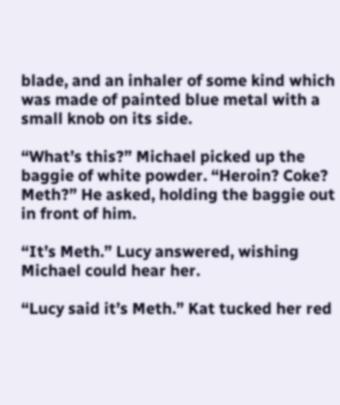blade, and an inhaler of some kind which was made of painted blue metal with a small knob on its side.

“What’s this?” Michael picked up the baggie of white powder. “Heroin? Coke? Meth?” He asked, holding the baggie out in front of him.

“It’s Meth.” Lucy answered, wishing Michael could hear her.

“Lucy said it’s Meth.” Kat tucked her red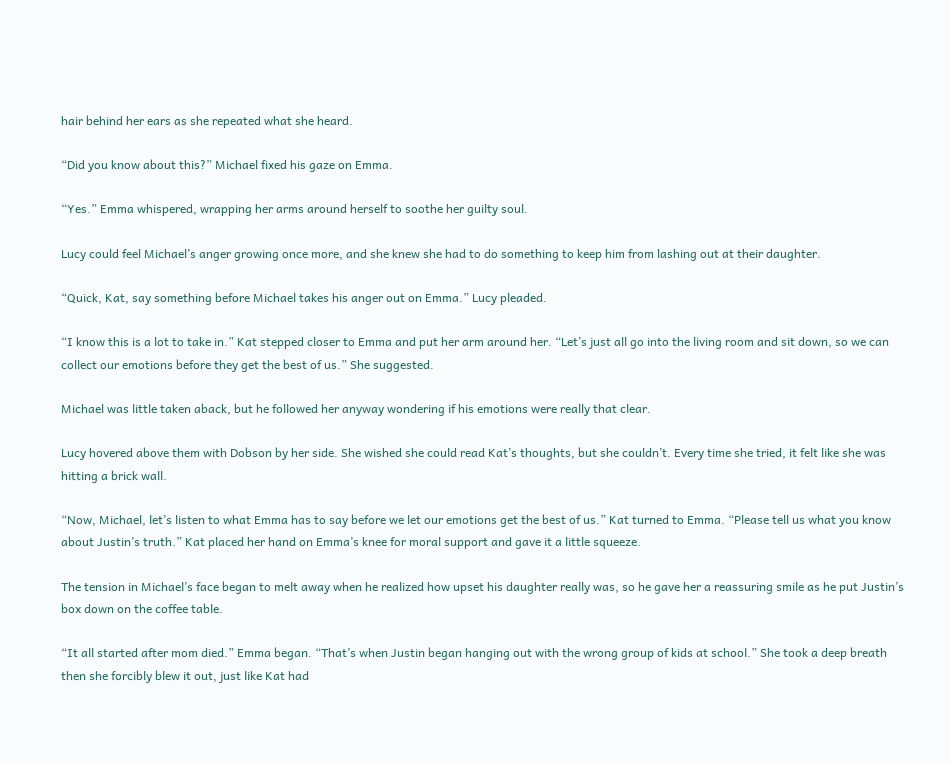hair behind her ears as she repeated what she heard.

“Did you know about this?” Michael fixed his gaze on Emma.

“Yes.” Emma whispered, wrapping her arms around herself to soothe her guilty soul.

Lucy could feel Michael’s anger growing once more, and she knew she had to do something to keep him from lashing out at their daughter.

“Quick, Kat, say something before Michael takes his anger out on Emma.” Lucy pleaded.

“I know this is a lot to take in.” Kat stepped closer to Emma and put her arm around her. “Let’s just all go into the living room and sit down, so we can collect our emotions before they get the best of us.” She suggested.

Michael was little taken aback, but he followed her anyway wondering if his emotions were really that clear.

Lucy hovered above them with Dobson by her side. She wished she could read Kat’s thoughts, but she couldn’t. Every time she tried, it felt like she was hitting a brick wall.

“Now, Michael, let’s listen to what Emma has to say before we let our emotions get the best of us.” Kat turned to Emma. “Please tell us what you know about Justin’s truth.” Kat placed her hand on Emma’s knee for moral support and gave it a little squeeze.

The tension in Michael’s face began to melt away when he realized how upset his daughter really was, so he gave her a reassuring smile as he put Justin’s box down on the coffee table.

“It all started after mom died.” Emma began. “That’s when Justin began hanging out with the wrong group of kids at school.” She took a deep breath then she forcibly blew it out, just like Kat had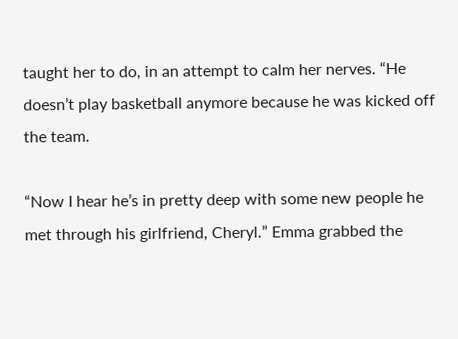taught her to do, in an attempt to calm her nerves. “He doesn’t play basketball anymore because he was kicked off the team.

“Now I hear he’s in pretty deep with some new people he met through his girlfriend, Cheryl.” Emma grabbed the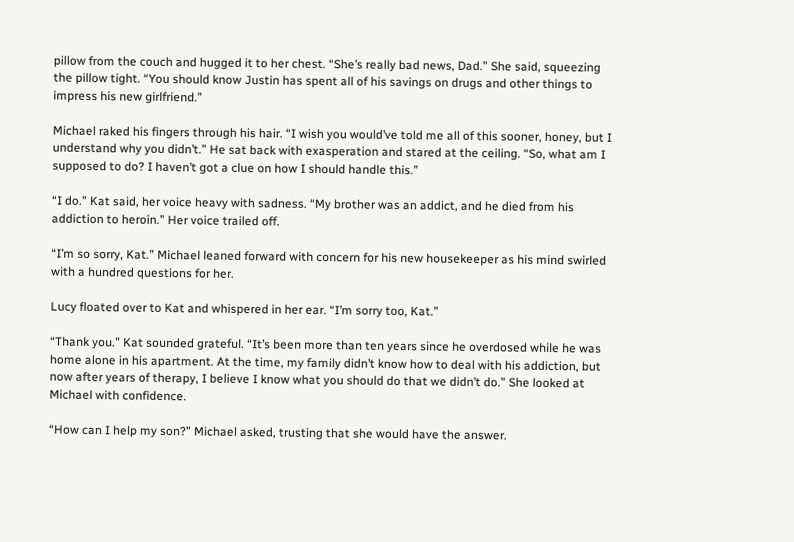pillow from the couch and hugged it to her chest. “She’s really bad news, Dad.” She said, squeezing the pillow tight. “You should know Justin has spent all of his savings on drugs and other things to impress his new girlfriend.”

Michael raked his fingers through his hair. “I wish you would’ve told me all of this sooner, honey, but I understand why you didn’t.” He sat back with exasperation and stared at the ceiling. “So, what am I supposed to do? I haven’t got a clue on how I should handle this.”

“I do.” Kat said, her voice heavy with sadness. “My brother was an addict, and he died from his addiction to heroin.” Her voice trailed off.

“I’m so sorry, Kat.” Michael leaned forward with concern for his new housekeeper as his mind swirled with a hundred questions for her.

Lucy floated over to Kat and whispered in her ear. “I’m sorry too, Kat.”

“Thank you.” Kat sounded grateful. “It’s been more than ten years since he overdosed while he was home alone in his apartment. At the time, my family didn’t know how to deal with his addiction, but now after years of therapy, I believe I know what you should do that we didn’t do.” She looked at Michael with confidence.

“How can I help my son?” Michael asked, trusting that she would have the answer.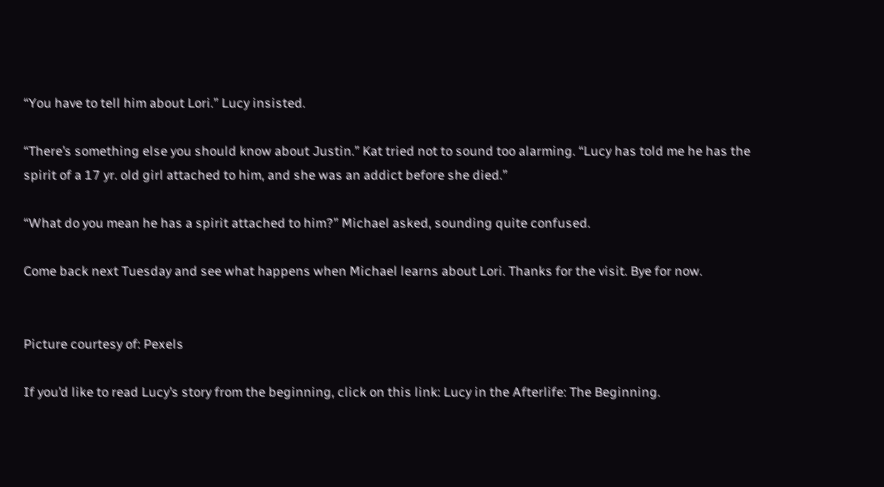“You have to tell him about Lori.” Lucy insisted.

“There’s something else you should know about Justin.” Kat tried not to sound too alarming. “Lucy has told me he has the spirit of a 17 yr. old girl attached to him, and she was an addict before she died.”

“What do you mean he has a spirit attached to him?” Michael asked, sounding quite confused.

Come back next Tuesday and see what happens when Michael learns about Lori. Thanks for the visit. Bye for now.


Picture courtesy of: Pexels

If you’d like to read Lucy’s story from the beginning, click on this link: Lucy in the Afterlife: The Beginning.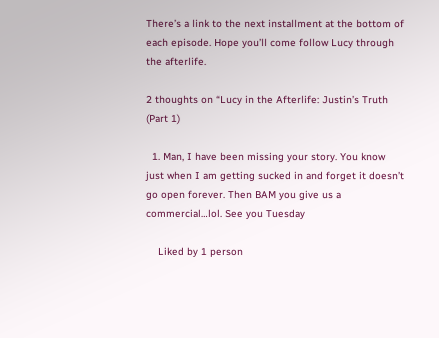There’s a link to the next installment at the bottom of each episode. Hope you’ll come follow Lucy through the afterlife.

2 thoughts on “Lucy in the Afterlife: Justin’s Truth (Part 1)

  1. Man, I have been missing your story. You know just when I am getting sucked in and forget it doesn’t go open forever. Then BAM you give us a commercial…lol. See you Tuesday

    Liked by 1 person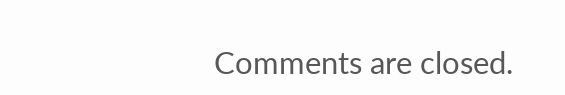Comments are closed.